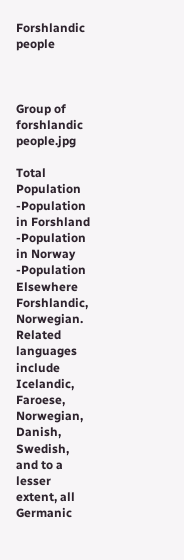Forshlandic people



Group of forshlandic people.jpg

Total Population
-Population in Forshland
-Population in Norway
-Population Elsewhere
Forshlandic, Norwegian.
Related languages include Icelandic, Faroese, Norwegian, Danish, Swedish, and to a lesser extent, all Germanic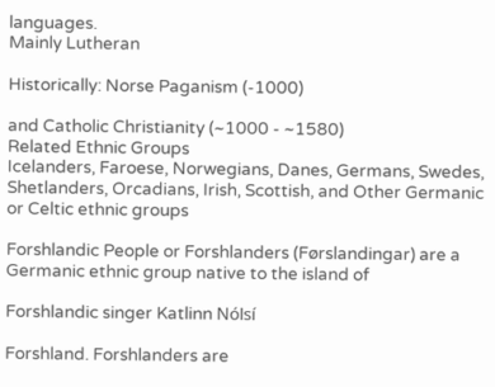languages.
Mainly Lutheran

Historically: Norse Paganism (-1000)

and Catholic Christianity (~1000 - ~1580)
Related Ethnic Groups
Icelanders, Faroese, Norwegians, Danes, Germans, Swedes, Shetlanders, Orcadians, Irish, Scottish, and Other Germanic or Celtic ethnic groups

Forshlandic People or Forshlanders (Førslandingar) are a Germanic ethnic group native to the island of

Forshlandic singer Katlinn Nólsí

Forshland. Forshlanders are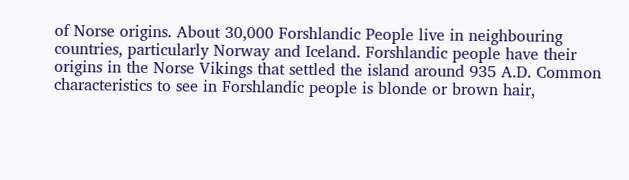of Norse origins. About 30,000 Forshlandic People live in neighbouring countries, particularly Norway and Iceland. Forshlandic people have their origins in the Norse Vikings that settled the island around 935 A.D. Common characteristics to see in Forshlandic people is blonde or brown hair,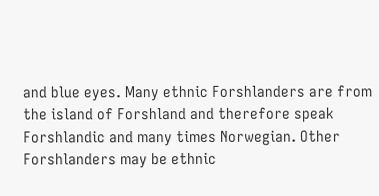and blue eyes. Many ethnic Forshlanders are from the island of Forshland and therefore speak Forshlandic and many times Norwegian. Other Forshlanders may be ethnic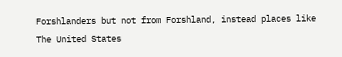Forshlanders but not from Forshland, instead places like The United States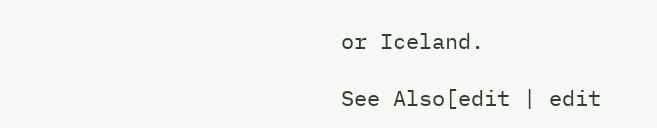or Iceland.

See Also[edit | edit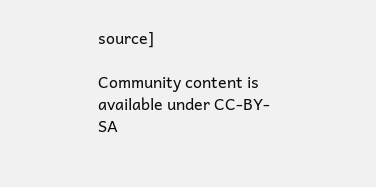source]

Community content is available under CC-BY-SA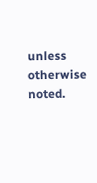unless otherwise noted.